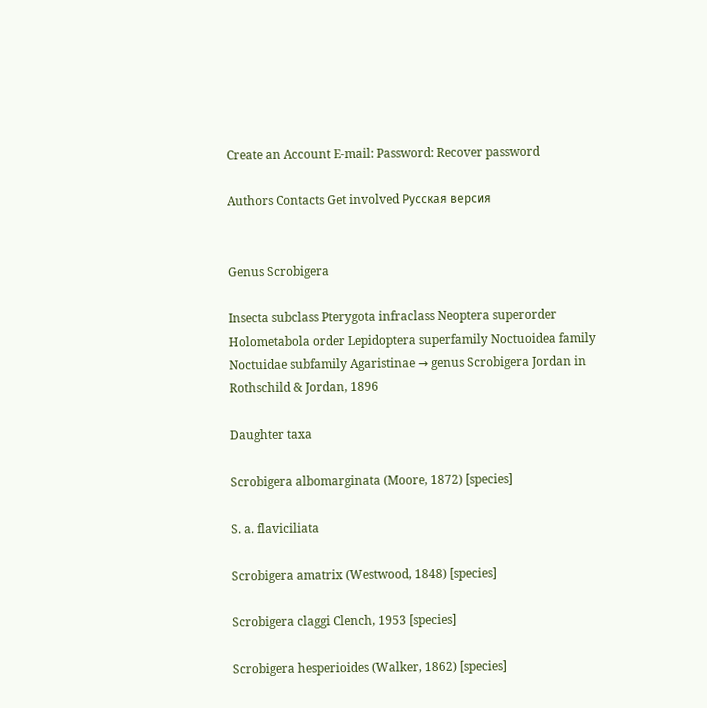Create an Account E-mail: Password: Recover password

Authors Contacts Get involved Русская версия


Genus Scrobigera

Insecta subclass Pterygota infraclass Neoptera superorder Holometabola order Lepidoptera superfamily Noctuoidea family Noctuidae subfamily Agaristinae → genus Scrobigera Jordan in Rothschild & Jordan, 1896

Daughter taxa

Scrobigera albomarginata (Moore, 1872) [species]

S. a. flaviciliata

Scrobigera amatrix (Westwood, 1848) [species]

Scrobigera claggi Clench, 1953 [species]

Scrobigera hesperioides (Walker, 1862) [species]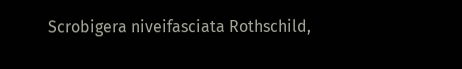Scrobigera niveifasciata Rothschild,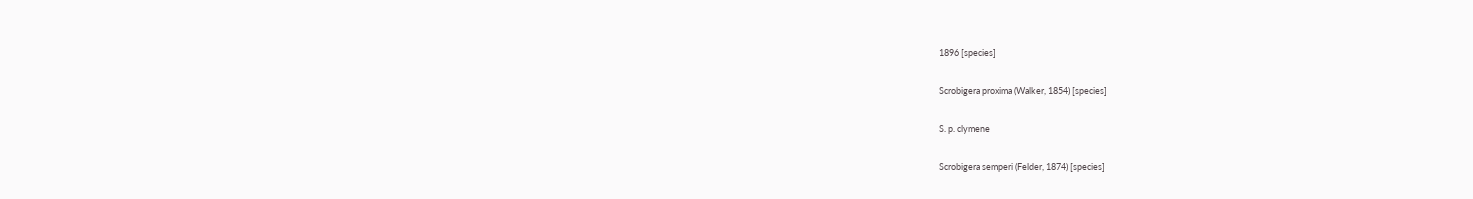1896 [species]

Scrobigera proxima (Walker, 1854) [species]

S. p. clymene

Scrobigera semperi (Felder, 1874) [species]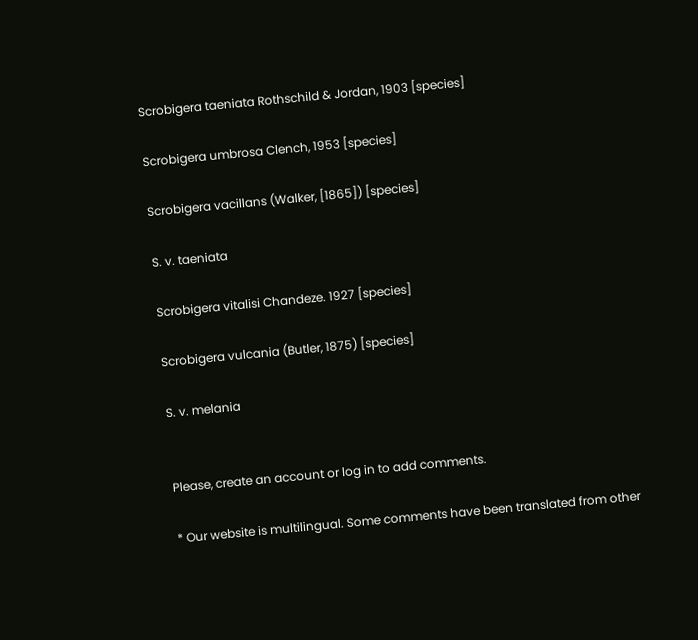Scrobigera taeniata Rothschild & Jordan, 1903 [species]

Scrobigera umbrosa Clench, 1953 [species]

Scrobigera vacillans (Walker, [1865]) [species]

S. v. taeniata

Scrobigera vitalisi Chandeze. 1927 [species]

Scrobigera vulcania (Butler, 1875) [species]

S. v. melania


Please, create an account or log in to add comments.

* Our website is multilingual. Some comments have been translated from other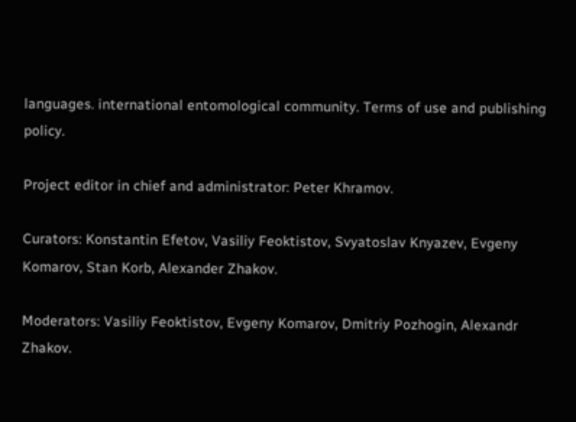languages. international entomological community. Terms of use and publishing policy.

Project editor in chief and administrator: Peter Khramov.

Curators: Konstantin Efetov, Vasiliy Feoktistov, Svyatoslav Knyazev, Evgeny Komarov, Stan Korb, Alexander Zhakov.

Moderators: Vasiliy Feoktistov, Evgeny Komarov, Dmitriy Pozhogin, Alexandr Zhakov.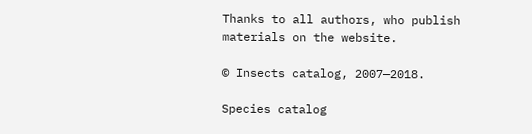Thanks to all authors, who publish materials on the website.

© Insects catalog, 2007—2018.

Species catalog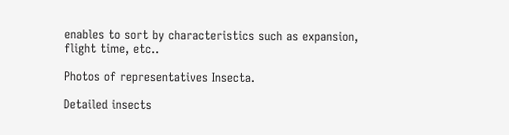enables to sort by characteristics such as expansion, flight time, etc..

Photos of representatives Insecta.

Detailed insects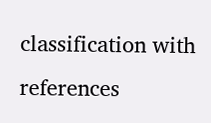classification with references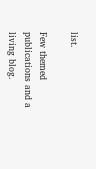list.

Few themed publications and a living blog.